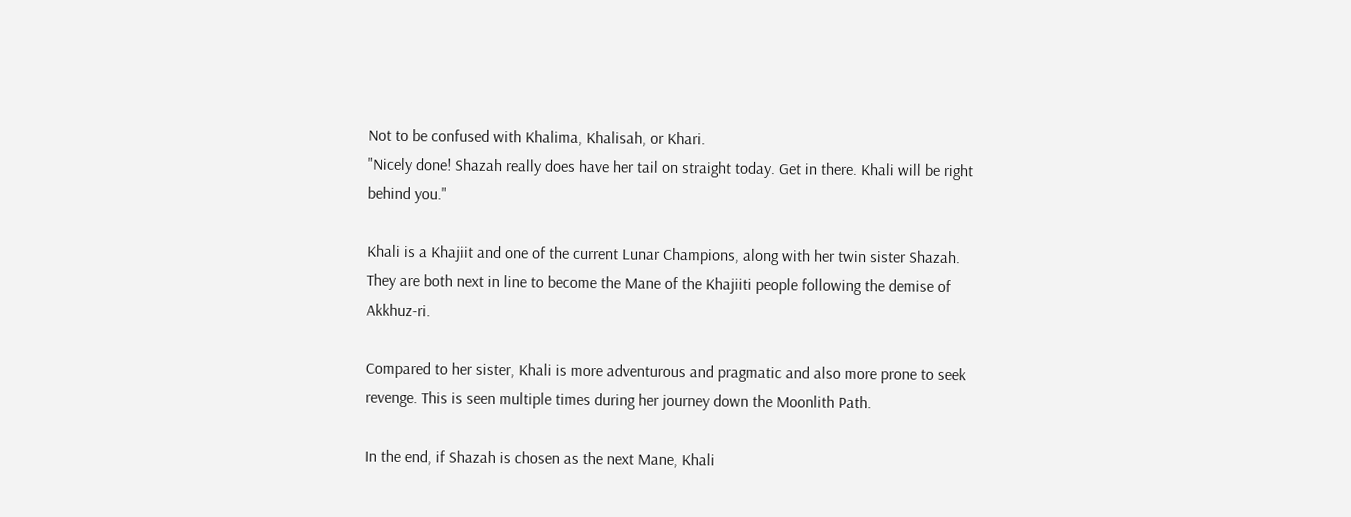Not to be confused with Khalima, Khalisah, or Khari.
"Nicely done! Shazah really does have her tail on straight today. Get in there. Khali will be right behind you."

Khali is a Khajiit and one of the current Lunar Champions, along with her twin sister Shazah. They are both next in line to become the Mane of the Khajiiti people following the demise of Akkhuz-ri.

Compared to her sister, Khali is more adventurous and pragmatic and also more prone to seek revenge. This is seen multiple times during her journey down the Moonlith Path.

In the end, if Shazah is chosen as the next Mane, Khali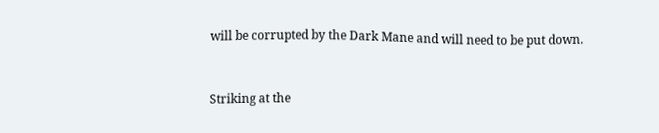will be corrupted by the Dark Mane and will need to be put down.


Striking at the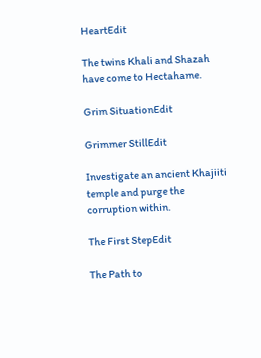HeartEdit

The twins Khali and Shazah have come to Hectahame.

Grim SituationEdit

Grimmer StillEdit

Investigate an ancient Khajiiti temple and purge the corruption within.

The First StepEdit

The Path to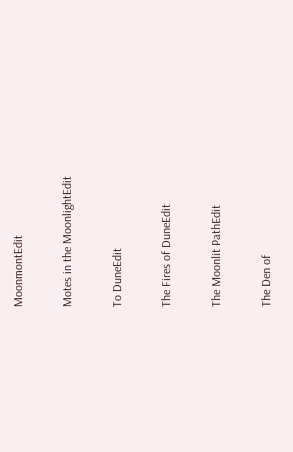MoonmontEdit

Motes in the MoonlightEdit

To DuneEdit

The Fires of DuneEdit

The Moonlit PathEdit

The Den of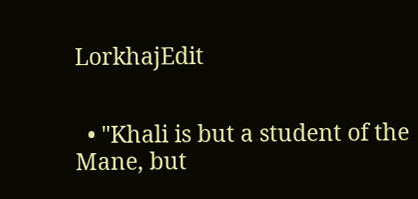LorkhajEdit


  • "Khali is but a student of the Mane, but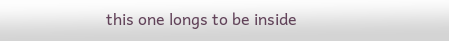this one longs to be inside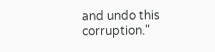and undo this corruption."